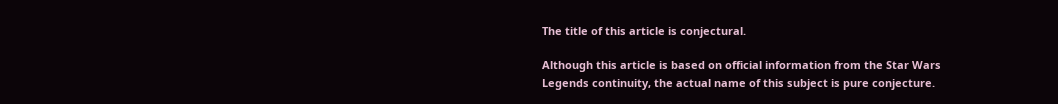The title of this article is conjectural.

Although this article is based on official information from the Star Wars Legends continuity, the actual name of this subject is pure conjecture.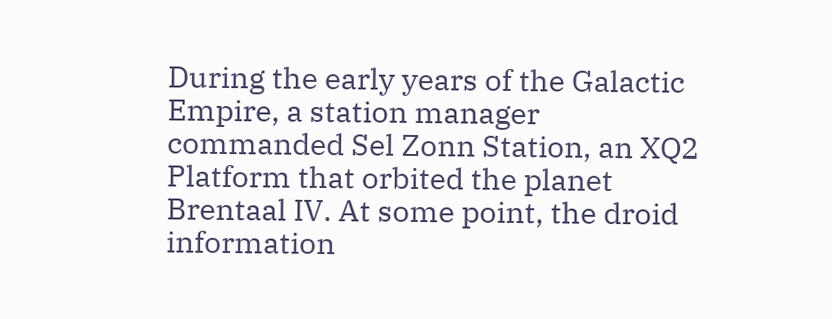During the early years of the Galactic Empire, a station manager commanded Sel Zonn Station, an XQ2 Platform that orbited the planet Brentaal IV. At some point, the droid information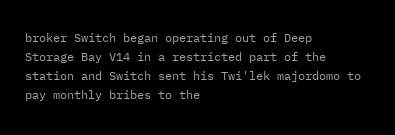broker Switch began operating out of Deep Storage Bay V14 in a restricted part of the station and Switch sent his Twi'lek majordomo to pay monthly bribes to the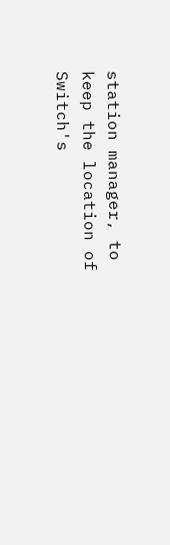station manager, to keep the location of Switch's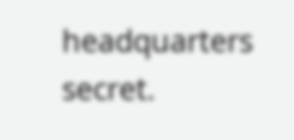headquarters secret.